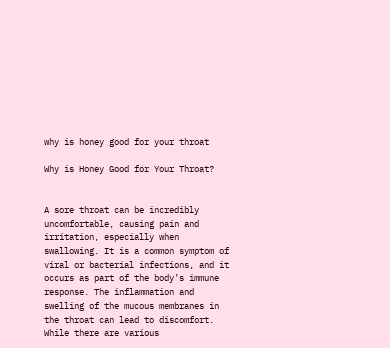why is honey good for your throat

Why is Honey Good for Your Throat?


A sore throat can be incredibly uncomfortable, causing pain and irritation, especially when swallowing. It is a common symptom of viral or bacterial infections, and it occurs as part of the body’s immune response. The inflammation and swelling of the mucous membranes in the throat can lead to discomfort. While there are various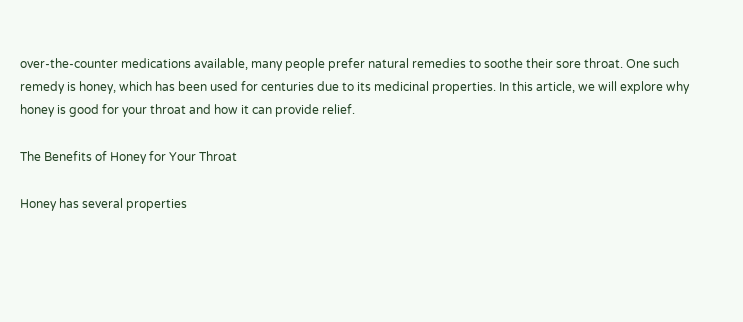over-the-counter medications available, many people prefer natural remedies to soothe their sore throat. One such remedy is honey, which has been used for centuries due to its medicinal properties. In this article, we will explore why honey is good for your throat and how it can provide relief.

The Benefits of Honey for Your Throat

Honey has several properties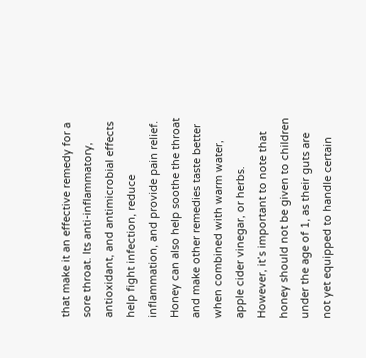that make it an effective remedy for a sore throat. Its anti-inflammatory, antioxidant, and antimicrobial effects help fight infection, reduce inflammation, and provide pain relief. Honey can also help soothe the throat and make other remedies taste better when combined with warm water, apple cider vinegar, or herbs. However, it’s important to note that honey should not be given to children under the age of 1, as their guts are not yet equipped to handle certain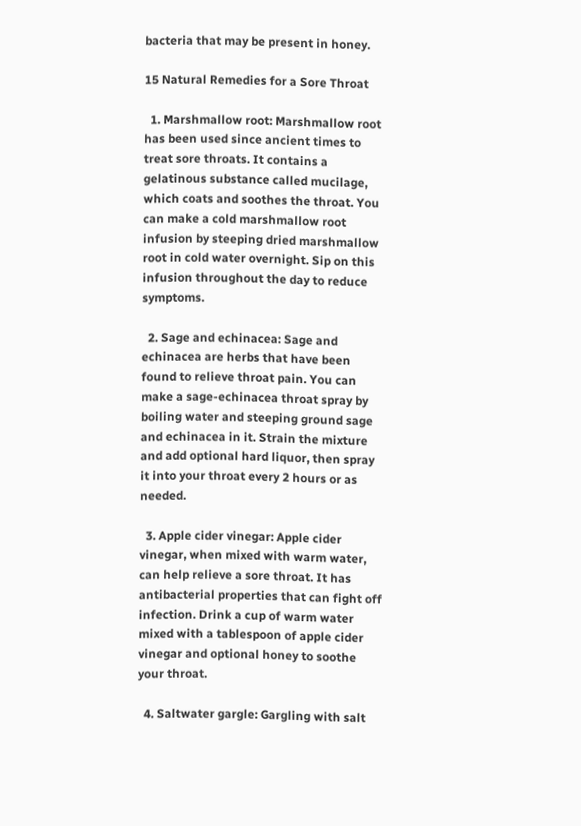bacteria that may be present in honey.

15 Natural Remedies for a Sore Throat

  1. Marshmallow root: Marshmallow root has been used since ancient times to treat sore throats. It contains a gelatinous substance called mucilage, which coats and soothes the throat. You can make a cold marshmallow root infusion by steeping dried marshmallow root in cold water overnight. Sip on this infusion throughout the day to reduce symptoms.

  2. Sage and echinacea: Sage and echinacea are herbs that have been found to relieve throat pain. You can make a sage-echinacea throat spray by boiling water and steeping ground sage and echinacea in it. Strain the mixture and add optional hard liquor, then spray it into your throat every 2 hours or as needed.

  3. Apple cider vinegar: Apple cider vinegar, when mixed with warm water, can help relieve a sore throat. It has antibacterial properties that can fight off infection. Drink a cup of warm water mixed with a tablespoon of apple cider vinegar and optional honey to soothe your throat.

  4. Saltwater gargle: Gargling with salt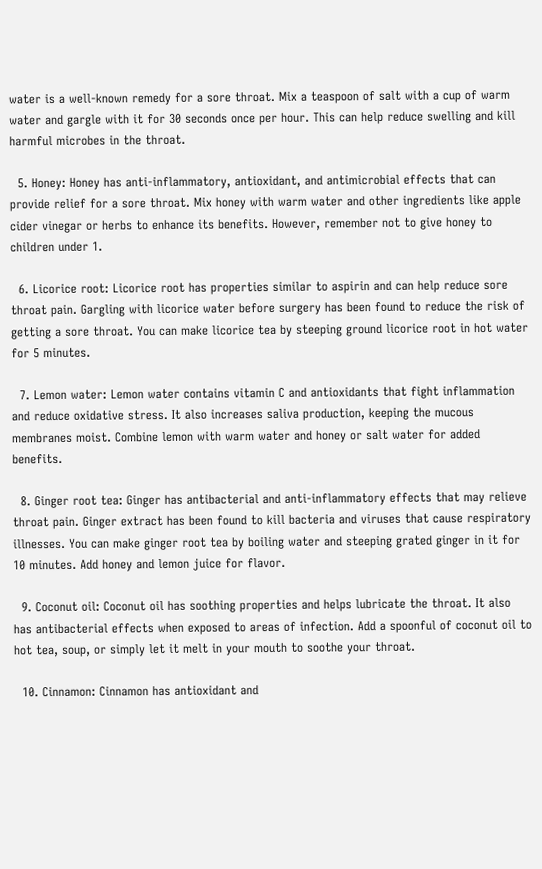water is a well-known remedy for a sore throat. Mix a teaspoon of salt with a cup of warm water and gargle with it for 30 seconds once per hour. This can help reduce swelling and kill harmful microbes in the throat.

  5. Honey: Honey has anti-inflammatory, antioxidant, and antimicrobial effects that can provide relief for a sore throat. Mix honey with warm water and other ingredients like apple cider vinegar or herbs to enhance its benefits. However, remember not to give honey to children under 1.

  6. Licorice root: Licorice root has properties similar to aspirin and can help reduce sore throat pain. Gargling with licorice water before surgery has been found to reduce the risk of getting a sore throat. You can make licorice tea by steeping ground licorice root in hot water for 5 minutes.

  7. Lemon water: Lemon water contains vitamin C and antioxidants that fight inflammation and reduce oxidative stress. It also increases saliva production, keeping the mucous membranes moist. Combine lemon with warm water and honey or salt water for added benefits.

  8. Ginger root tea: Ginger has antibacterial and anti-inflammatory effects that may relieve throat pain. Ginger extract has been found to kill bacteria and viruses that cause respiratory illnesses. You can make ginger root tea by boiling water and steeping grated ginger in it for 10 minutes. Add honey and lemon juice for flavor.

  9. Coconut oil: Coconut oil has soothing properties and helps lubricate the throat. It also has antibacterial effects when exposed to areas of infection. Add a spoonful of coconut oil to hot tea, soup, or simply let it melt in your mouth to soothe your throat.

  10. Cinnamon: Cinnamon has antioxidant and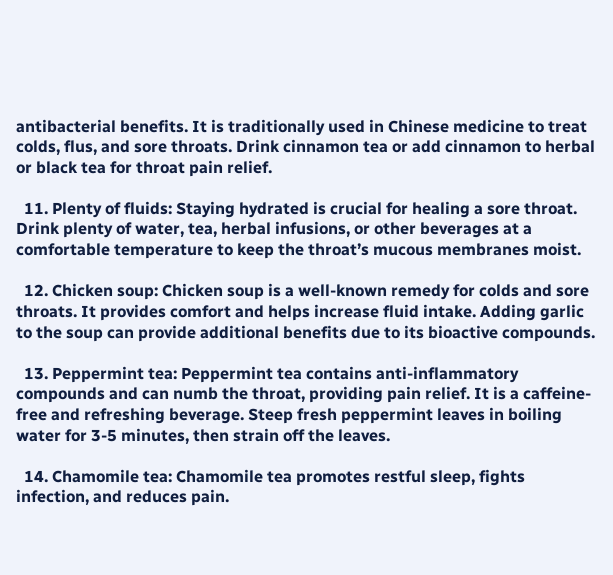antibacterial benefits. It is traditionally used in Chinese medicine to treat colds, flus, and sore throats. Drink cinnamon tea or add cinnamon to herbal or black tea for throat pain relief.

  11. Plenty of fluids: Staying hydrated is crucial for healing a sore throat. Drink plenty of water, tea, herbal infusions, or other beverages at a comfortable temperature to keep the throat’s mucous membranes moist.

  12. Chicken soup: Chicken soup is a well-known remedy for colds and sore throats. It provides comfort and helps increase fluid intake. Adding garlic to the soup can provide additional benefits due to its bioactive compounds.

  13. Peppermint tea: Peppermint tea contains anti-inflammatory compounds and can numb the throat, providing pain relief. It is a caffeine-free and refreshing beverage. Steep fresh peppermint leaves in boiling water for 3-5 minutes, then strain off the leaves.

  14. Chamomile tea: Chamomile tea promotes restful sleep, fights infection, and reduces pain.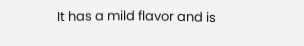It has a mild flavor and is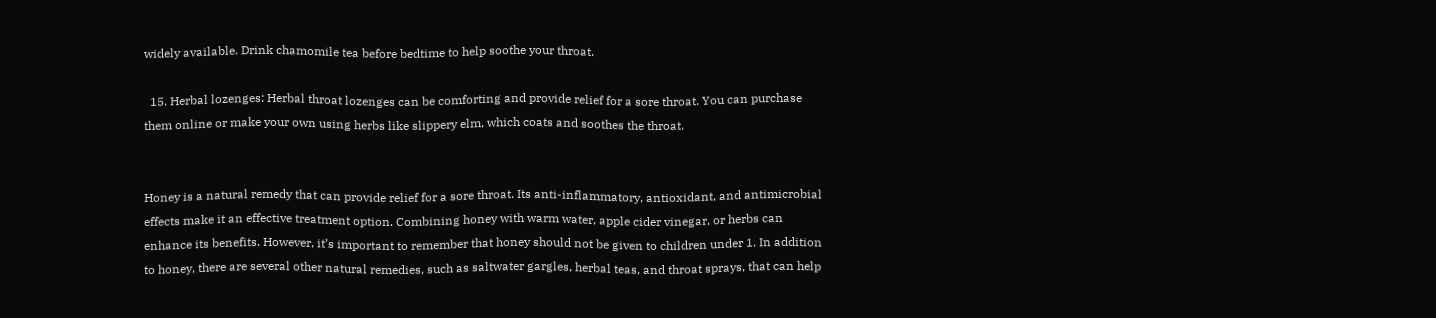widely available. Drink chamomile tea before bedtime to help soothe your throat.

  15. Herbal lozenges: Herbal throat lozenges can be comforting and provide relief for a sore throat. You can purchase them online or make your own using herbs like slippery elm, which coats and soothes the throat.


Honey is a natural remedy that can provide relief for a sore throat. Its anti-inflammatory, antioxidant, and antimicrobial effects make it an effective treatment option. Combining honey with warm water, apple cider vinegar, or herbs can enhance its benefits. However, it’s important to remember that honey should not be given to children under 1. In addition to honey, there are several other natural remedies, such as saltwater gargles, herbal teas, and throat sprays, that can help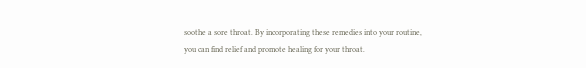soothe a sore throat. By incorporating these remedies into your routine, you can find relief and promote healing for your throat.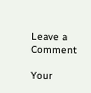Leave a Comment

Your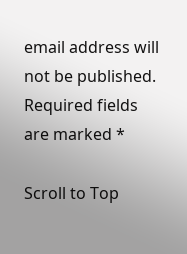email address will not be published. Required fields are marked *

Scroll to Top